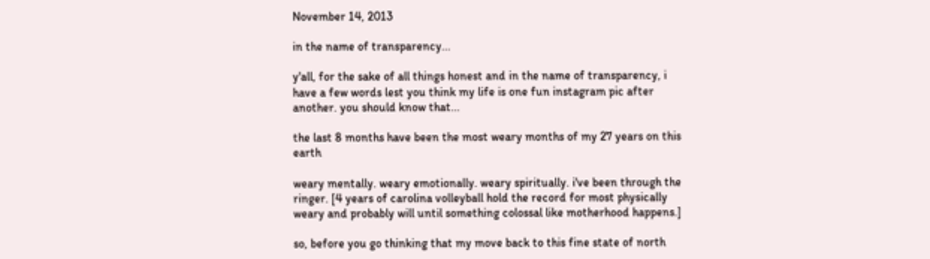November 14, 2013

in the name of transparency...

y'all, for the sake of all things honest and in the name of transparency, i have a few words lest you think my life is one fun instagram pic after another. you should know that...

the last 8 months have been the most weary months of my 27 years on this earth

weary mentally. weary emotionally. weary spiritually. i've been through the ringer. [4 years of carolina volleyball hold the record for most physically weary and probably will until something colossal like motherhood happens.]

so, before you go thinking that my move back to this fine state of north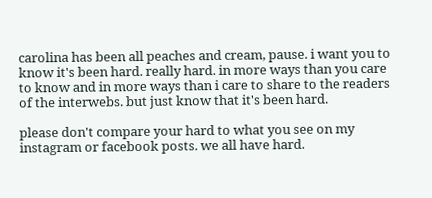carolina has been all peaches and cream, pause. i want you to know it's been hard. really hard. in more ways than you care to know and in more ways than i care to share to the readers of the interwebs. but just know that it's been hard.

please don't compare your hard to what you see on my instagram or facebook posts. we all have hard.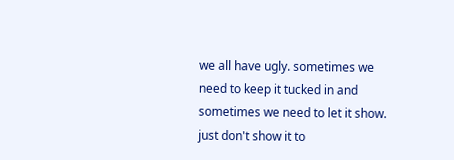we all have ugly. sometimes we need to keep it tucked in and sometimes we need to let it show. just don't show it to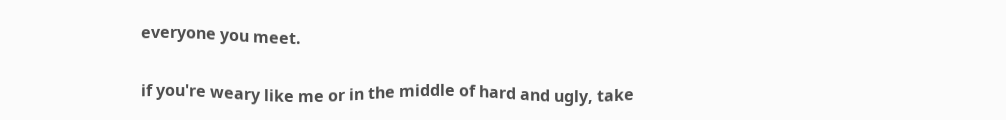everyone you meet.

if you're weary like me or in the middle of hard and ugly, take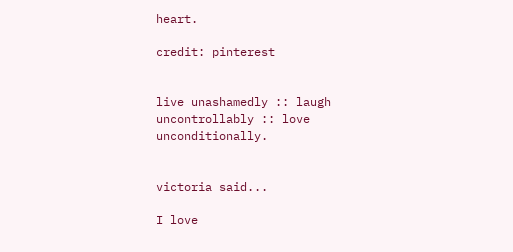heart.

credit: pinterest


live unashamedly :: laugh uncontrollably :: love unconditionally.


victoria said...

I love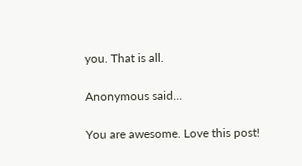you. That is all.

Anonymous said...

You are awesome. Love this post!